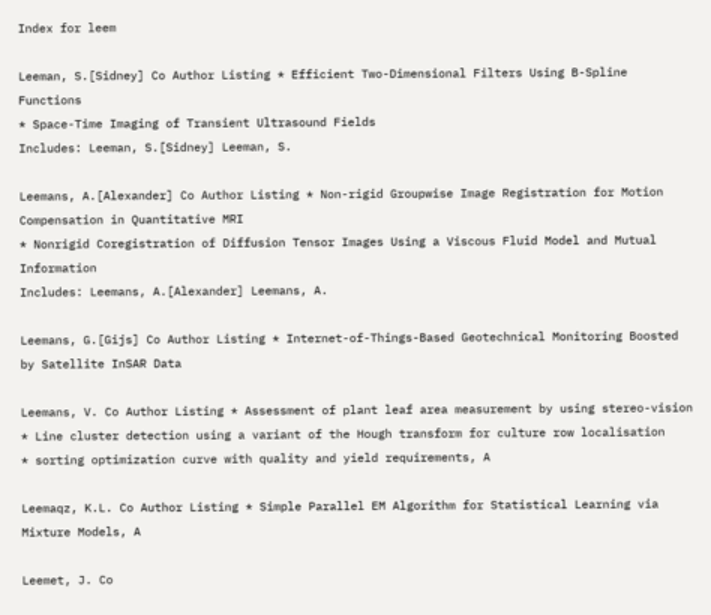Index for leem

Leeman, S.[Sidney] Co Author Listing * Efficient Two-Dimensional Filters Using B-Spline Functions
* Space-Time Imaging of Transient Ultrasound Fields
Includes: Leeman, S.[Sidney] Leeman, S.

Leemans, A.[Alexander] Co Author Listing * Non-rigid Groupwise Image Registration for Motion Compensation in Quantitative MRI
* Nonrigid Coregistration of Diffusion Tensor Images Using a Viscous Fluid Model and Mutual Information
Includes: Leemans, A.[Alexander] Leemans, A.

Leemans, G.[Gijs] Co Author Listing * Internet-of-Things-Based Geotechnical Monitoring Boosted by Satellite InSAR Data

Leemans, V. Co Author Listing * Assessment of plant leaf area measurement by using stereo-vision
* Line cluster detection using a variant of the Hough transform for culture row localisation
* sorting optimization curve with quality and yield requirements, A

Leemaqz, K.L. Co Author Listing * Simple Parallel EM Algorithm for Statistical Learning via Mixture Models, A

Leemet, J. Co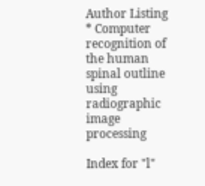Author Listing * Computer recognition of the human spinal outline using radiographic image processing

Index for "l"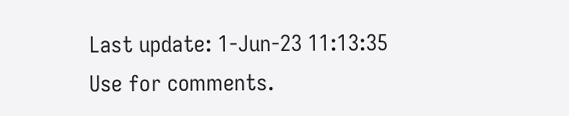Last update: 1-Jun-23 11:13:35
Use for comments.